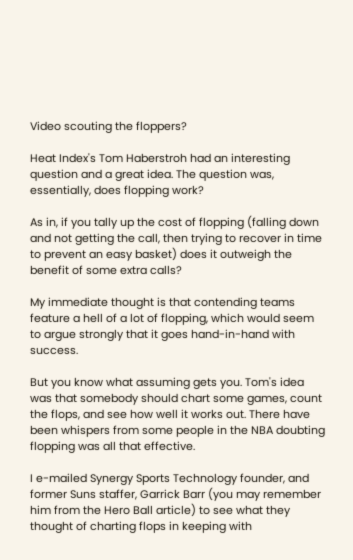Video scouting the floppers?

Heat Index's Tom Haberstroh had an interesting question and a great idea. The question was, essentially, does flopping work?

As in, if you tally up the cost of flopping (falling down and not getting the call, then trying to recover in time to prevent an easy basket) does it outweigh the benefit of some extra calls?

My immediate thought is that contending teams feature a hell of a lot of flopping, which would seem to argue strongly that it goes hand-in-hand with success.

But you know what assuming gets you. Tom's idea was that somebody should chart some games, count the flops, and see how well it works out. There have been whispers from some people in the NBA doubting flopping was all that effective.

I e-mailed Synergy Sports Technology founder, and former Suns staffer, Garrick Barr (you may remember him from the Hero Ball article) to see what they thought of charting flops in keeping with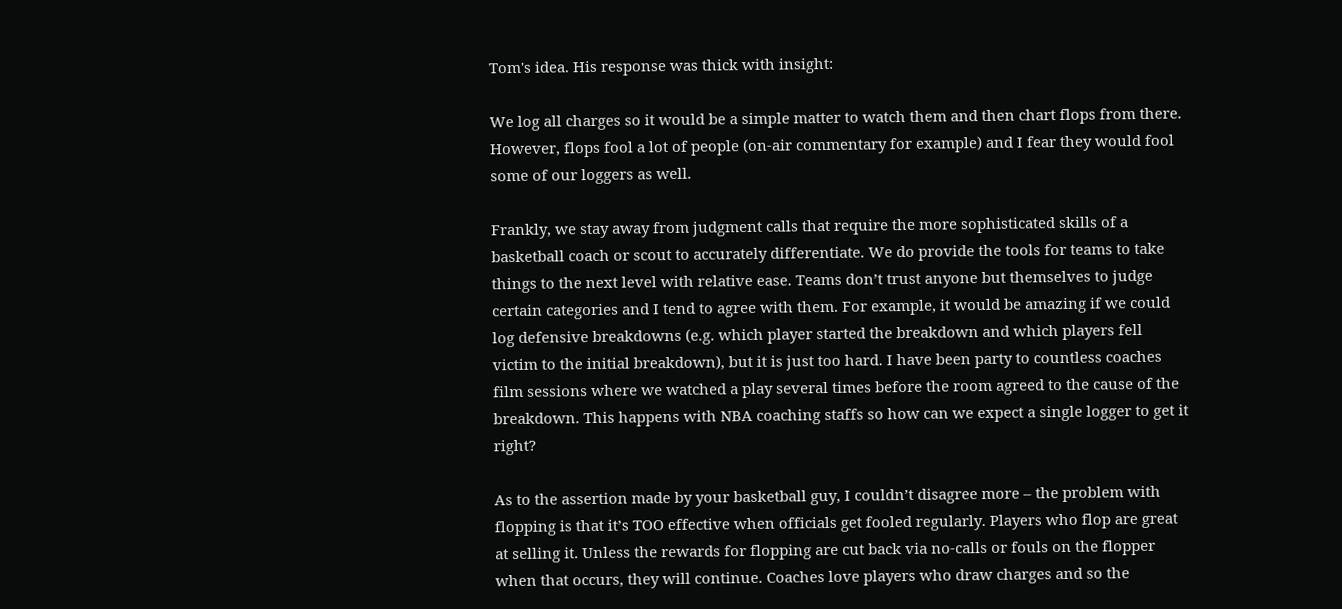Tom's idea. His response was thick with insight:

We log all charges so it would be a simple matter to watch them and then chart flops from there. However, flops fool a lot of people (on-air commentary for example) and I fear they would fool some of our loggers as well.

Frankly, we stay away from judgment calls that require the more sophisticated skills of a basketball coach or scout to accurately differentiate. We do provide the tools for teams to take things to the next level with relative ease. Teams don’t trust anyone but themselves to judge certain categories and I tend to agree with them. For example, it would be amazing if we could log defensive breakdowns (e.g. which player started the breakdown and which players fell victim to the initial breakdown), but it is just too hard. I have been party to countless coaches film sessions where we watched a play several times before the room agreed to the cause of the breakdown. This happens with NBA coaching staffs so how can we expect a single logger to get it right?

As to the assertion made by your basketball guy, I couldn’t disagree more – the problem with flopping is that it’s TOO effective when officials get fooled regularly. Players who flop are great at selling it. Unless the rewards for flopping are cut back via no-calls or fouls on the flopper when that occurs, they will continue. Coaches love players who draw charges and so the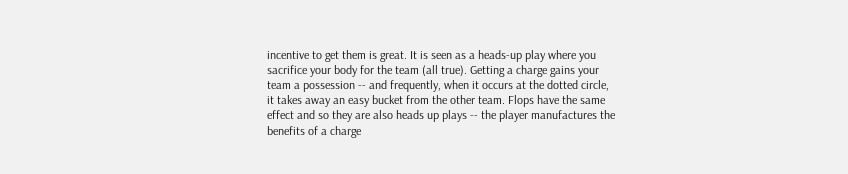incentive to get them is great. It is seen as a heads-up play where you sacrifice your body for the team (all true). Getting a charge gains your team a possession -- and frequently, when it occurs at the dotted circle, it takes away an easy bucket from the other team. Flops have the same effect and so they are also heads up plays -- the player manufactures the benefits of a charge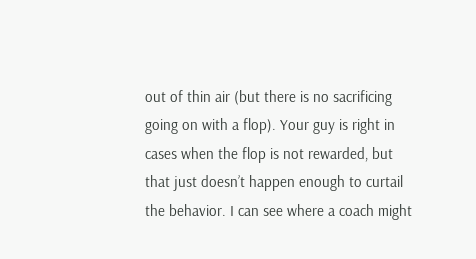out of thin air (but there is no sacrificing going on with a flop). Your guy is right in cases when the flop is not rewarded, but that just doesn’t happen enough to curtail the behavior. I can see where a coach might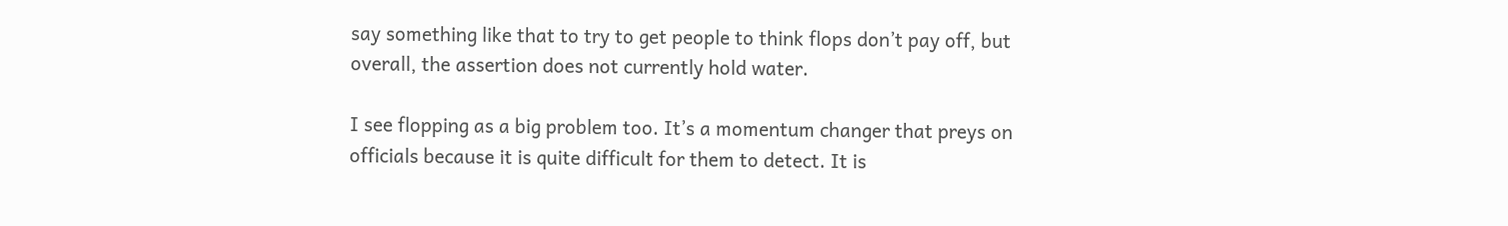say something like that to try to get people to think flops don’t pay off, but overall, the assertion does not currently hold water.

I see flopping as a big problem too. It’s a momentum changer that preys on officials because it is quite difficult for them to detect. It is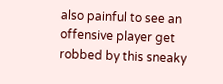also painful to see an offensive player get robbed by this sneaky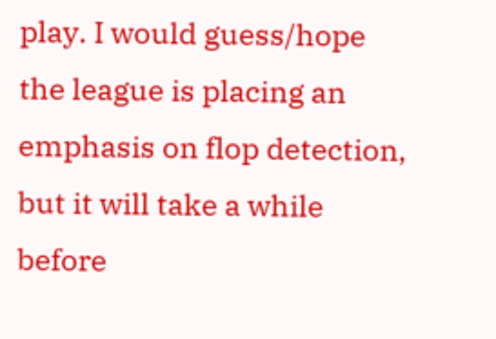play. I would guess/hope the league is placing an emphasis on flop detection, but it will take a while before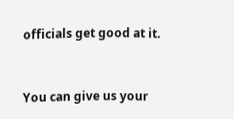officials get good at it.


You can give us your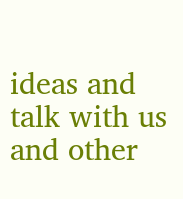ideas and talk with us and other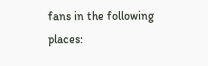fans in the following places: